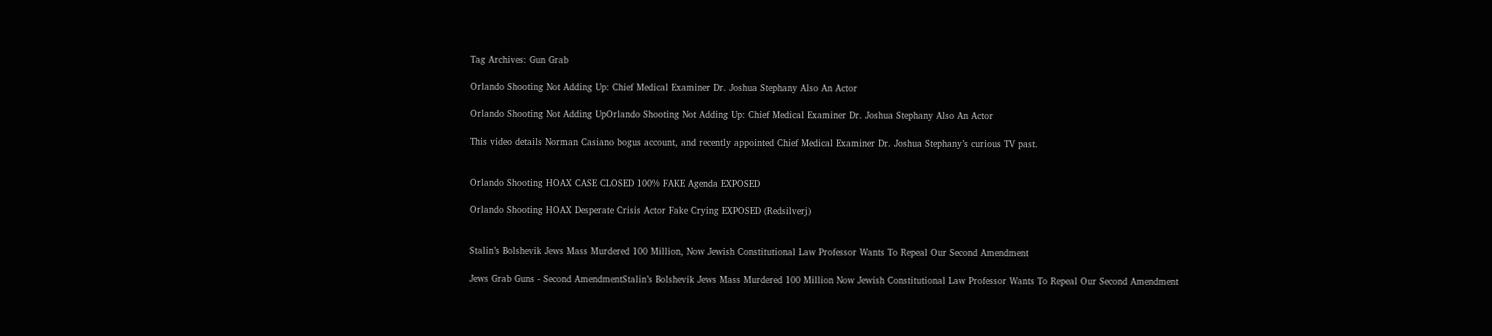Tag Archives: Gun Grab

Orlando Shooting Not Adding Up: Chief Medical Examiner Dr. Joshua Stephany Also An Actor

Orlando Shooting Not Adding UpOrlando Shooting Not Adding Up: Chief Medical Examiner Dr. Joshua Stephany Also An Actor

This video details Norman Casiano bogus account, and recently appointed Chief Medical Examiner Dr. Joshua Stephany’s curious TV past.


Orlando Shooting HOAX CASE CLOSED 100% FAKE Agenda EXPOSED

Orlando Shooting HOAX Desperate Crisis Actor Fake Crying EXPOSED (Redsilverj)


Stalin’s Bolshevik Jews Mass Murdered 100 Million, Now Jewish Constitutional Law Professor Wants To Repeal Our Second Amendment

Jews Grab Guns - Second AmendmentStalin’s Bolshevik Jews Mass Murdered 100 Million Now Jewish Constitutional Law Professor Wants To Repeal Our Second Amendment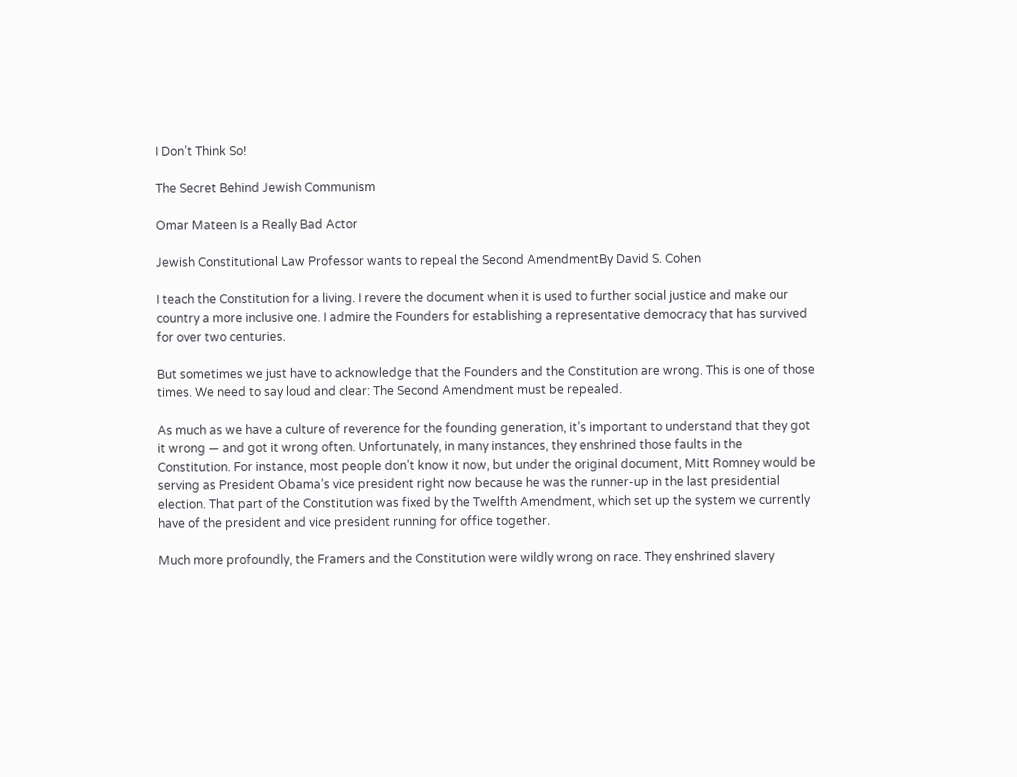I Don’t Think So!

The Secret Behind Jewish Communism

Omar Mateen Is a Really Bad Actor

Jewish Constitutional Law Professor wants to repeal the Second AmendmentBy David S. Cohen

I teach the Constitution for a living. I revere the document when it is used to further social justice and make our country a more inclusive one. I admire the Founders for establishing a representative democracy that has survived for over two centuries.

But sometimes we just have to acknowledge that the Founders and the Constitution are wrong. This is one of those times. We need to say loud and clear: The Second Amendment must be repealed.

As much as we have a culture of reverence for the founding generation, it’s important to understand that they got it wrong — and got it wrong often. Unfortunately, in many instances, they enshrined those faults in the Constitution. For instance, most people don’t know it now, but under the original document, Mitt Romney would be serving as President Obama’s vice president right now because he was the runner-up in the last presidential election. That part of the Constitution was fixed by the Twelfth Amendment, which set up the system we currently have of the president and vice president running for office together.

Much more profoundly, the Framers and the Constitution were wildly wrong on race. They enshrined slavery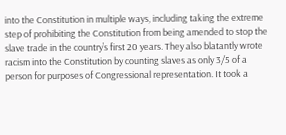into the Constitution in multiple ways, including taking the extreme step of prohibiting the Constitution from being amended to stop the slave trade in the country’s first 20 years. They also blatantly wrote racism into the Constitution by counting slaves as only 3/5 of a person for purposes of Congressional representation. It took a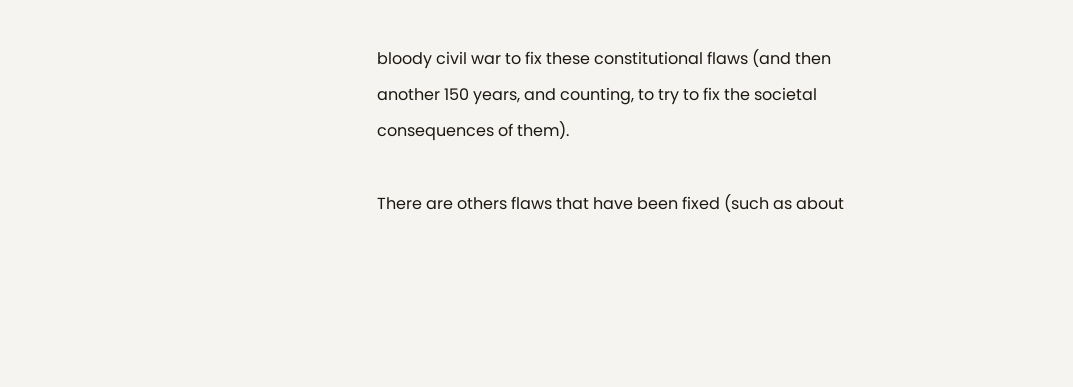bloody civil war to fix these constitutional flaws (and then another 150 years, and counting, to try to fix the societal consequences of them).

There are others flaws that have been fixed (such as about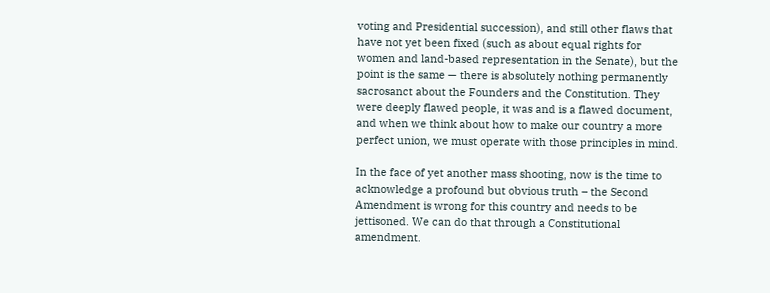voting and Presidential succession), and still other flaws that have not yet been fixed (such as about equal rights for women and land-based representation in the Senate), but the point is the same — there is absolutely nothing permanently sacrosanct about the Founders and the Constitution. They were deeply flawed people, it was and is a flawed document, and when we think about how to make our country a more perfect union, we must operate with those principles in mind.

In the face of yet another mass shooting, now is the time to acknowledge a profound but obvious truth – the Second Amendment is wrong for this country and needs to be jettisoned. We can do that through a Constitutional amendment.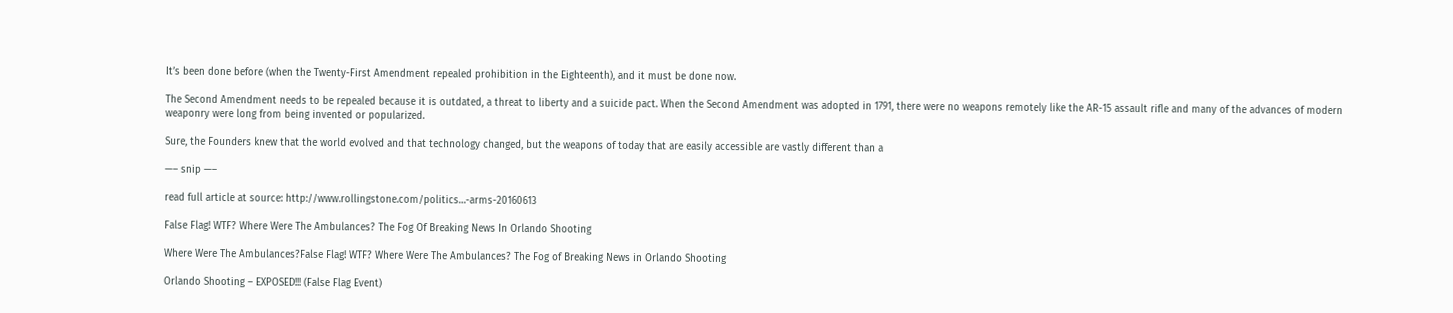It’s been done before (when the Twenty-First Amendment repealed prohibition in the Eighteenth), and it must be done now.

The Second Amendment needs to be repealed because it is outdated, a threat to liberty and a suicide pact. When the Second Amendment was adopted in 1791, there were no weapons remotely like the AR-15 assault rifle and many of the advances of modern weaponry were long from being invented or popularized.

Sure, the Founders knew that the world evolved and that technology changed, but the weapons of today that are easily accessible are vastly different than a

—– snip —–

read full article at source: http://www.rollingstone.com/politics…-arms-20160613

False Flag! WTF? Where Were The Ambulances? The Fog Of Breaking News In Orlando Shooting

Where Were The Ambulances?False Flag! WTF? Where Were The Ambulances? The Fog of Breaking News in Orlando Shooting

Orlando Shooting – EXPOSED!!! (False Flag Event)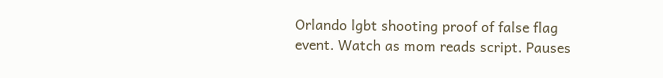Orlando lgbt shooting proof of false flag event. Watch as mom reads script. Pauses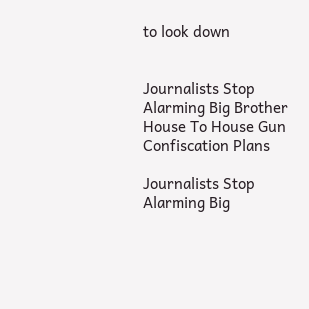to look down


Journalists Stop Alarming Big Brother House To House Gun Confiscation Plans

Journalists Stop Alarming Big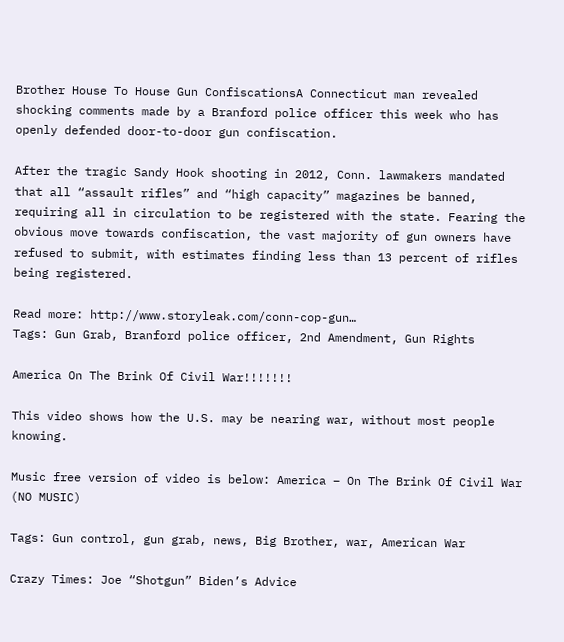Brother House To House Gun ConfiscationsA Connecticut man revealed shocking comments made by a Branford police officer this week who has openly defended door-to-door gun confiscation.

After the tragic Sandy Hook shooting in 2012, Conn. lawmakers mandated that all “assault rifles” and “high capacity” magazines be banned, requiring all in circulation to be registered with the state. Fearing the obvious move towards confiscation, the vast majority of gun owners have refused to submit, with estimates finding less than 13 percent of rifles being registered.

Read more: http://www.storyleak.com/conn-cop-gun…
Tags: Gun Grab, Branford police officer, 2nd Amendment, Gun Rights

America On The Brink Of Civil War!!!!!!!

This video shows how the U.S. may be nearing war, without most people knowing.

Music free version of video is below: America – On The Brink Of Civil War (NO MUSIC)

Tags: Gun control, gun grab, news, Big Brother, war, American War

Crazy Times: Joe “Shotgun” Biden’s Advice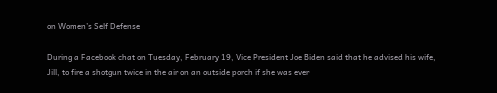on Women’s Self Defense

During a Facebook chat on Tuesday, February 19, Vice President Joe Biden said that he advised his wife, Jill, to fire a shotgun twice in the air on an outside porch if she was ever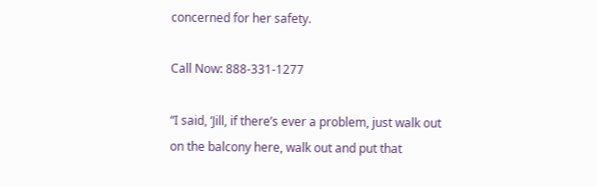concerned for her safety.

Call Now: 888-331-1277

“I said, ‘Jill, if there’s ever a problem, just walk out on the balcony here, walk out and put that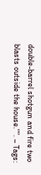double-barrel shotgun and fire two blasts outside the house.””. – Tags: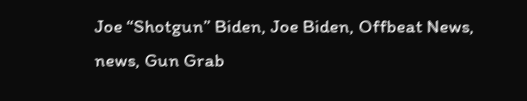Joe “Shotgun” Biden, Joe Biden, Offbeat News, news, Gun Grab